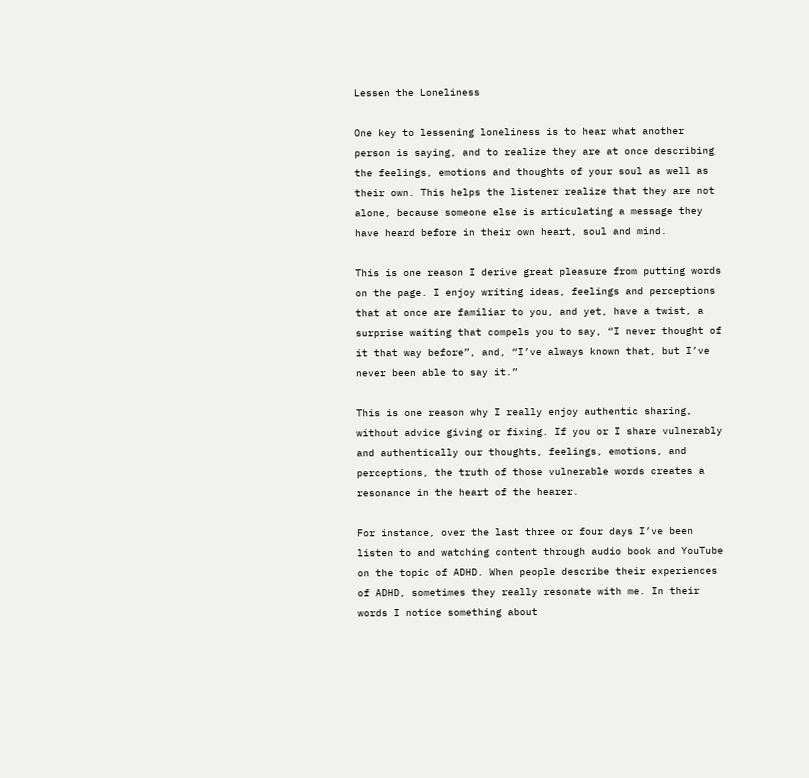Lessen the Loneliness

One key to lessening loneliness is to hear what another person is saying, and to realize they are at once describing the feelings, emotions and thoughts of your soul as well as their own. This helps the listener realize that they are not alone, because someone else is articulating a message they have heard before in their own heart, soul and mind.

This is one reason I derive great pleasure from putting words on the page. I enjoy writing ideas, feelings and perceptions that at once are familiar to you, and yet, have a twist, a surprise waiting that compels you to say, “I never thought of it that way before”, and, “I’ve always known that, but I’ve never been able to say it.”

This is one reason why I really enjoy authentic sharing, without advice giving or fixing. If you or I share vulnerably and authentically our thoughts, feelings, emotions, and perceptions, the truth of those vulnerable words creates a resonance in the heart of the hearer.

For instance, over the last three or four days I’ve been listen to and watching content through audio book and YouTube on the topic of ADHD. When people describe their experiences of ADHD, sometimes they really resonate with me. In their words I notice something about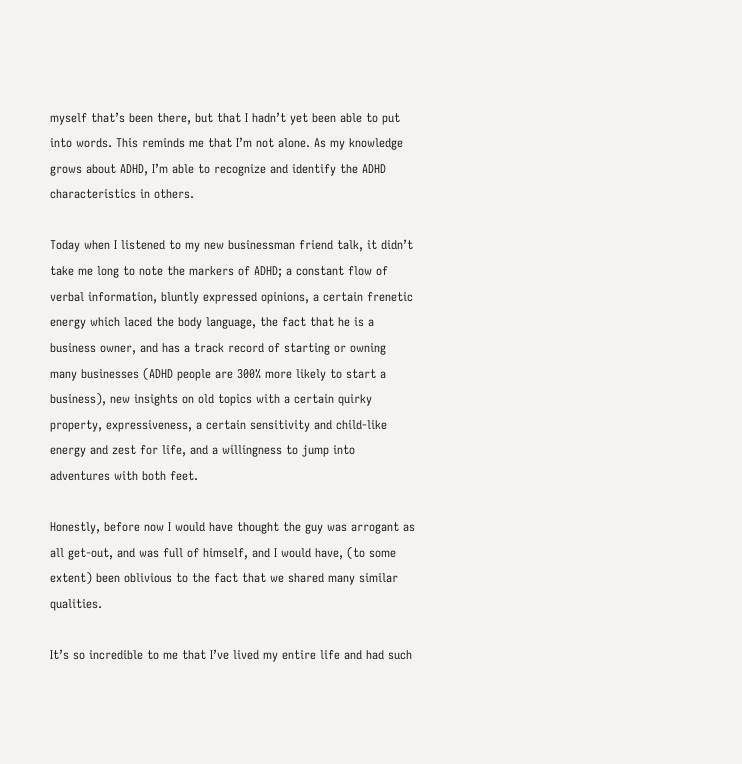myself that’s been there, but that I hadn’t yet been able to put into words. This reminds me that I’m not alone. As my knowledge grows about ADHD, I’m able to recognize and identify the ADHD characteristics in others.

Today when I listened to my new businessman friend talk, it didn’t take me long to note the markers of ADHD; a constant flow of verbal information, bluntly expressed opinions, a certain frenetic energy which laced the body language, the fact that he is a business owner, and has a track record of starting or owning many businesses (ADHD people are 300% more likely to start a business), new insights on old topics with a certain quirky property, expressiveness, a certain sensitivity and child-like energy and zest for life, and a willingness to jump into adventures with both feet.

Honestly, before now I would have thought the guy was arrogant as all get-out, and was full of himself, and I would have, (to some extent) been oblivious to the fact that we shared many similar qualities.

It’s so incredible to me that I’ve lived my entire life and had such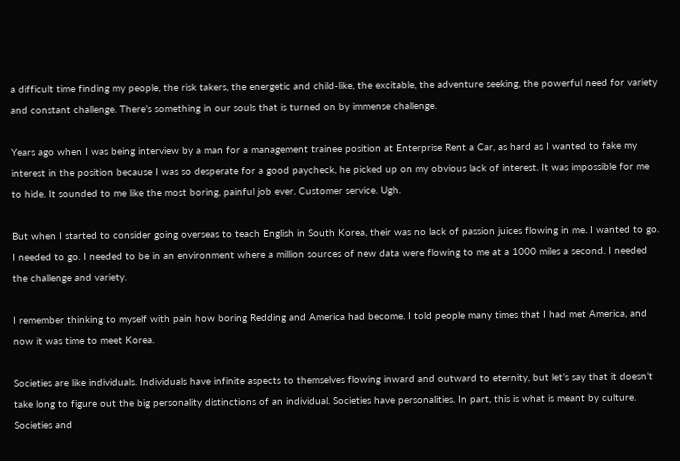a difficult time finding my people, the risk takers, the energetic and child-like, the excitable, the adventure seeking, the powerful need for variety and constant challenge. There’s something in our souls that is turned on by immense challenge.

Years ago when I was being interview by a man for a management trainee position at Enterprise Rent a Car, as hard as I wanted to fake my interest in the position because I was so desperate for a good paycheck, he picked up on my obvious lack of interest. It was impossible for me to hide. It sounded to me like the most boring, painful job ever. Customer service. Ugh.

But when I started to consider going overseas to teach English in South Korea, their was no lack of passion juices flowing in me. I wanted to go. I needed to go. I needed to be in an environment where a million sources of new data were flowing to me at a 1000 miles a second. I needed the challenge and variety.

I remember thinking to myself with pain how boring Redding and America had become. I told people many times that I had met America, and now it was time to meet Korea.

Societies are like individuals. Individuals have infinite aspects to themselves flowing inward and outward to eternity, but let’s say that it doesn’t take long to figure out the big personality distinctions of an individual. Societies have personalities. In part, this is what is meant by culture. Societies and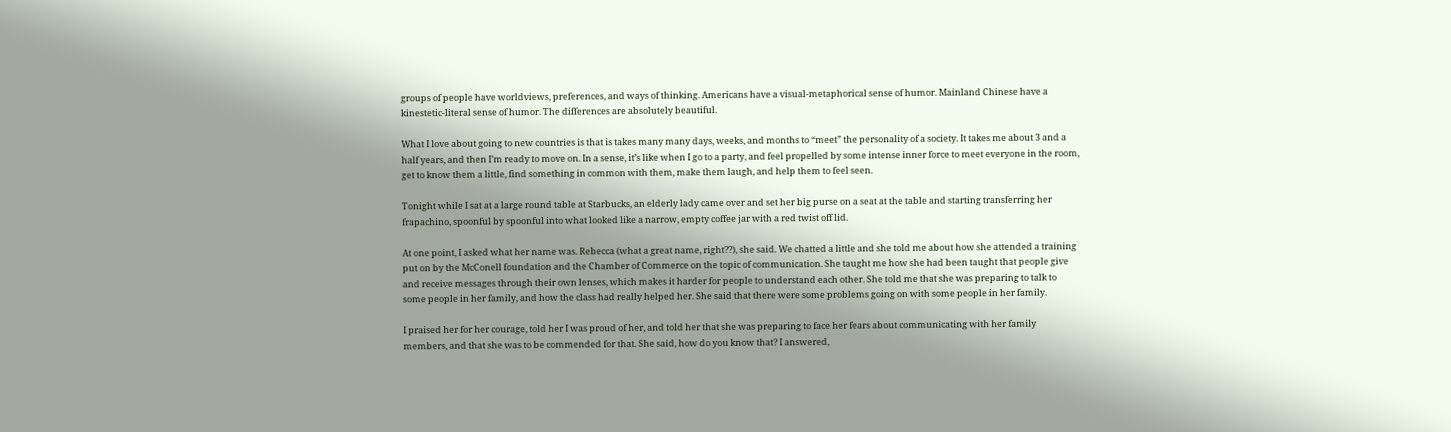groups of people have worldviews, preferences, and ways of thinking. Americans have a visual-metaphorical sense of humor. Mainland Chinese have a kinestetic-literal sense of humor. The differences are absolutely beautiful.

What I love about going to new countries is that is takes many many days, weeks, and months to “meet” the personality of a society. It takes me about 3 and a half years, and then I’m ready to move on. In a sense, it’s like when I go to a party, and feel propelled by some intense inner force to meet everyone in the room, get to know them a little, find something in common with them, make them laugh, and help them to feel seen.

Tonight while I sat at a large round table at Starbucks, an elderly lady came over and set her big purse on a seat at the table and starting transferring her frapachino, spoonful by spoonful into what looked like a narrow, empty coffee jar with a red twist off lid.

At one point, I asked what her name was. Rebecca (what a great name, right??), she said. We chatted a little and she told me about how she attended a training put on by the McConell foundation and the Chamber of Commerce on the topic of communication. She taught me how she had been taught that people give and receive messages through their own lenses, which makes it harder for people to understand each other. She told me that she was preparing to talk to some people in her family, and how the class had really helped her. She said that there were some problems going on with some people in her family.

I praised her for her courage, told her I was proud of her, and told her that she was preparing to face her fears about communicating with her family members, and that she was to be commended for that. She said, how do you know that? I answered,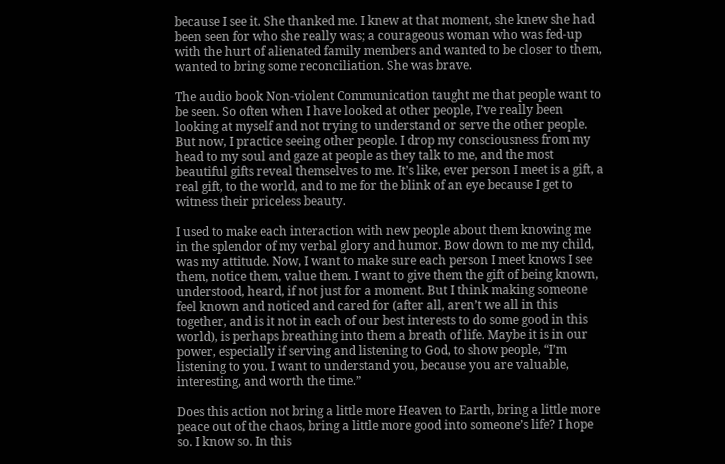because I see it. She thanked me. I knew at that moment, she knew she had been seen for who she really was; a courageous woman who was fed-up with the hurt of alienated family members and wanted to be closer to them, wanted to bring some reconciliation. She was brave.

The audio book Non-violent Communication taught me that people want to be seen. So often when I have looked at other people, I’ve really been looking at myself and not trying to understand or serve the other people. But now, I practice seeing other people. I drop my consciousness from my head to my soul and gaze at people as they talk to me, and the most beautiful gifts reveal themselves to me. It’s like, ever person I meet is a gift, a real gift, to the world, and to me for the blink of an eye because I get to witness their priceless beauty.

I used to make each interaction with new people about them knowing me in the splendor of my verbal glory and humor. Bow down to me my child, was my attitude. Now, I want to make sure each person I meet knows I see them, notice them, value them. I want to give them the gift of being known, understood, heard, if not just for a moment. But I think making someone feel known and noticed and cared for (after all, aren’t we all in this together, and is it not in each of our best interests to do some good in this world), is perhaps breathing into them a breath of life. Maybe it is in our power, especially if serving and listening to God, to show people, “I’m listening to you. I want to understand you, because you are valuable, interesting, and worth the time.”

Does this action not bring a little more Heaven to Earth, bring a little more peace out of the chaos, bring a little more good into someone’s life? I hope so. I know so. In this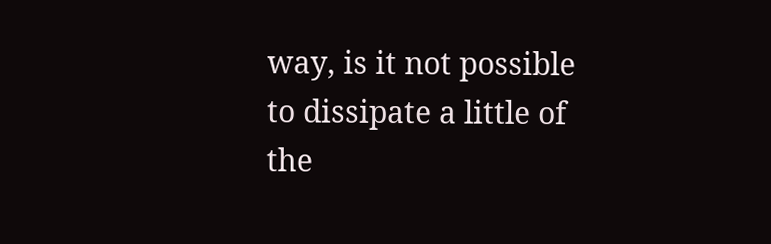way, is it not possible to dissipate a little of the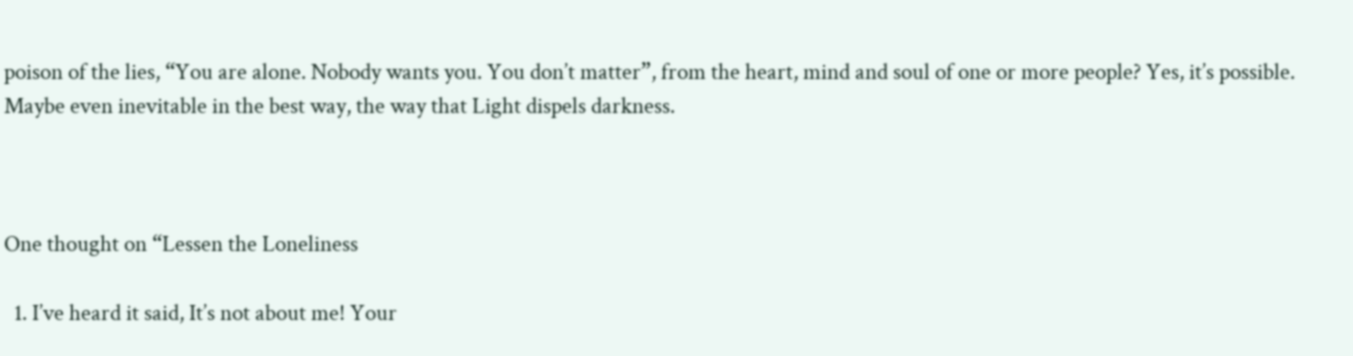poison of the lies, “You are alone. Nobody wants you. You don’t matter”, from the heart, mind and soul of one or more people? Yes, it’s possible. Maybe even inevitable in the best way, the way that Light dispels darkness.



One thought on “Lessen the Loneliness

  1. I’ve heard it said, It’s not about me! Your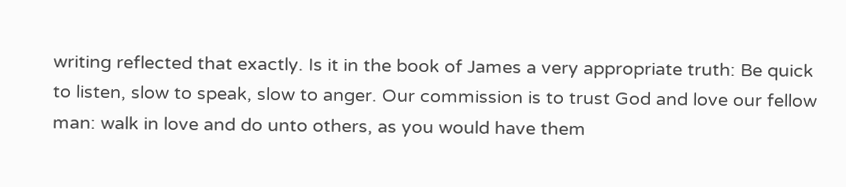writing reflected that exactly. Is it in the book of James a very appropriate truth: Be quick to listen, slow to speak, slow to anger. Our commission is to trust God and love our fellow man: walk in love and do unto others, as you would have them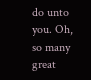do unto you. Oh, so many great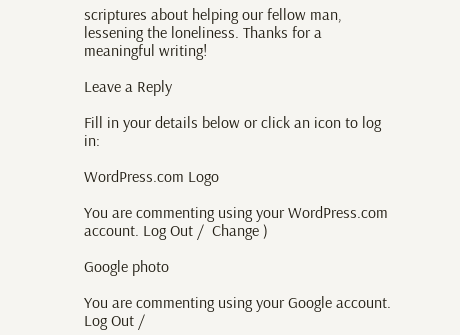scriptures about helping our fellow man, lessening the loneliness. Thanks for a meaningful writing!

Leave a Reply

Fill in your details below or click an icon to log in:

WordPress.com Logo

You are commenting using your WordPress.com account. Log Out /  Change )

Google photo

You are commenting using your Google account. Log Out /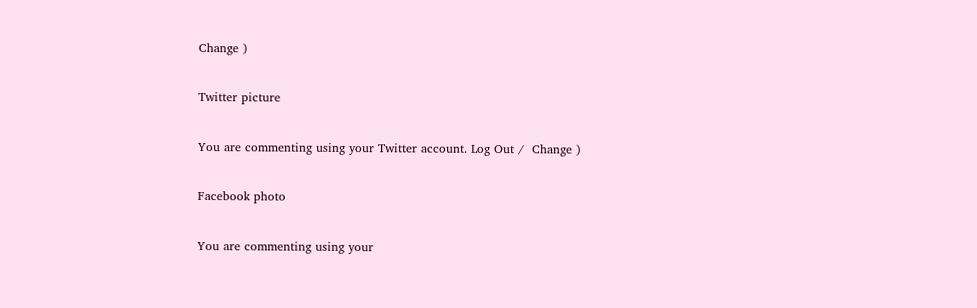Change )

Twitter picture

You are commenting using your Twitter account. Log Out /  Change )

Facebook photo

You are commenting using your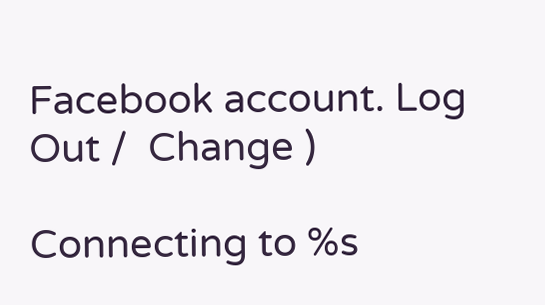Facebook account. Log Out /  Change )

Connecting to %s